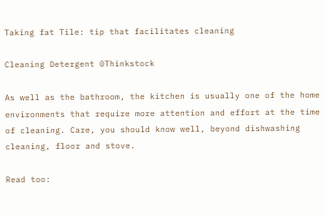Taking fat Tile: tip that facilitates cleaning

Cleaning Detergent 0Thinkstock

As well as the bathroom, the kitchen is usually one of the home environments that require more attention and effort at the time of cleaning. Care, you should know well, beyond dishwashing cleaning, floor and stove.

Read too: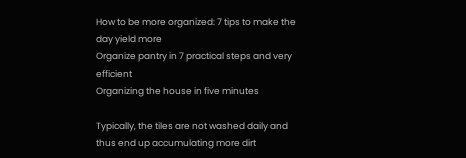How to be more organized: 7 tips to make the day yield more
Organize pantry in 7 practical steps and very efficient
Organizing the house in five minutes

Typically, the tiles are not washed daily and thus end up accumulating more dirt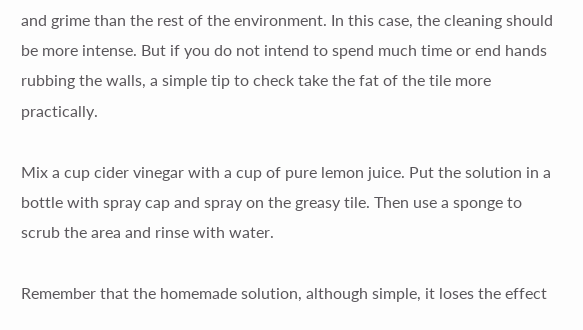and grime than the rest of the environment. In this case, the cleaning should be more intense. But if you do not intend to spend much time or end hands rubbing the walls, a simple tip to check take the fat of the tile more practically.

Mix a cup cider vinegar with a cup of pure lemon juice. Put the solution in a bottle with spray cap and spray on the greasy tile. Then use a sponge to scrub the area and rinse with water.

Remember that the homemade solution, although simple, it loses the effect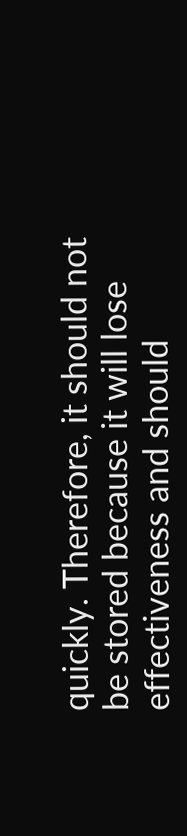quickly. Therefore, it should not be stored because it will lose effectiveness and should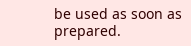be used as soon as prepared.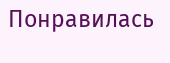Понравилась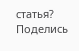статья? Поделись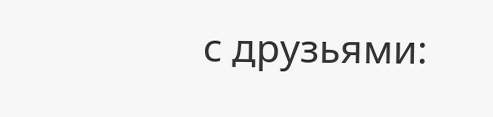с друзьями: